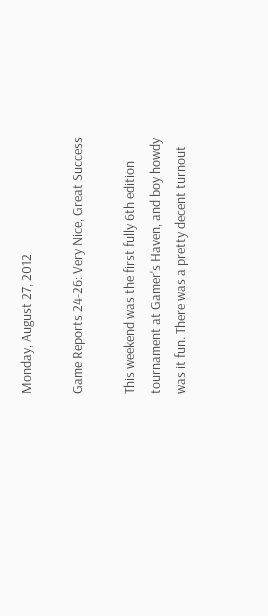Monday, August 27, 2012

Game Reports 24-26: Very Nice, Great Success

This weekend was the first fully 6th edition tournament at Gamer's Haven, and boy howdy was it fun. There was a pretty decent turnout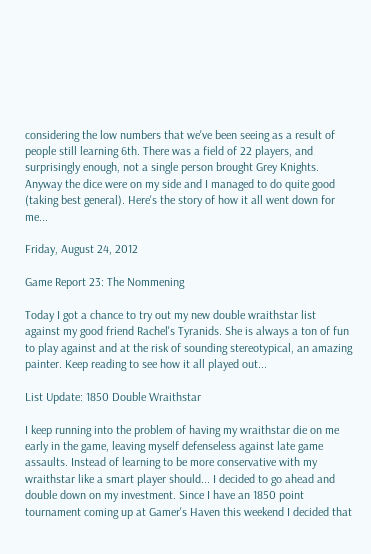considering the low numbers that we've been seeing as a result of people still learning 6th. There was a field of 22 players, and surprisingly enough, not a single person brought Grey Knights. Anyway the dice were on my side and I managed to do quite good (taking best general). Here's the story of how it all went down for me...

Friday, August 24, 2012

Game Report 23: The Nommening

Today I got a chance to try out my new double wraithstar list against my good friend Rachel's Tyranids. She is always a ton of fun to play against and at the risk of sounding stereotypical, an amazing painter. Keep reading to see how it all played out...

List Update: 1850 Double Wraithstar

I keep running into the problem of having my wraithstar die on me early in the game, leaving myself defenseless against late game assaults. Instead of learning to be more conservative with my wraithstar like a smart player should... I decided to go ahead and double down on my investment. Since I have an 1850 point  tournament coming up at Gamer's Haven this weekend I decided that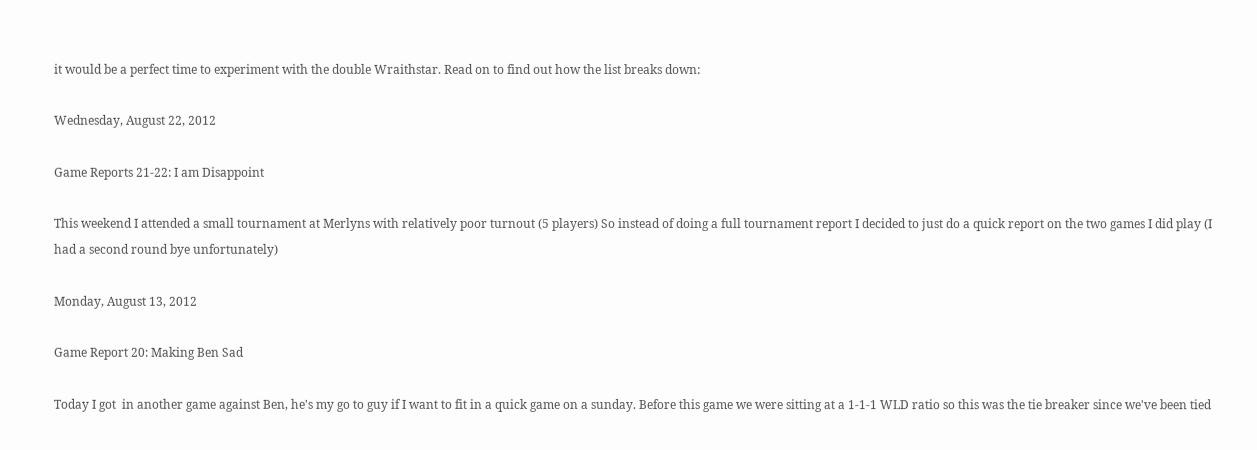it would be a perfect time to experiment with the double Wraithstar. Read on to find out how the list breaks down:

Wednesday, August 22, 2012

Game Reports 21-22: I am Disappoint

This weekend I attended a small tournament at Merlyns with relatively poor turnout (5 players) So instead of doing a full tournament report I decided to just do a quick report on the two games I did play (I had a second round bye unfortunately)

Monday, August 13, 2012

Game Report 20: Making Ben Sad

Today I got  in another game against Ben, he's my go to guy if I want to fit in a quick game on a sunday. Before this game we were sitting at a 1-1-1 WLD ratio so this was the tie breaker since we've been tied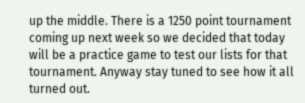up the middle. There is a 1250 point tournament coming up next week so we decided that today will be a practice game to test our lists for that tournament. Anyway stay tuned to see how it all turned out.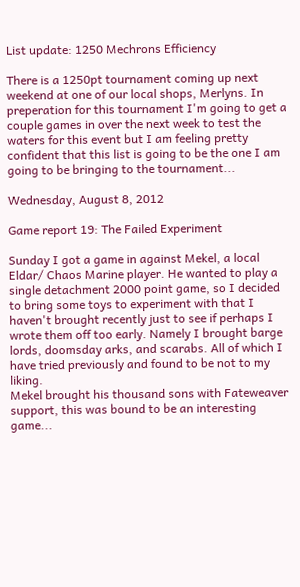List update: 1250 Mechrons Efficiency

There is a 1250pt tournament coming up next weekend at one of our local shops, Merlyns. In preperation for this tournament I'm going to get a couple games in over the next week to test the waters for this event but I am feeling pretty confident that this list is going to be the one I am going to be bringing to the tournament...

Wednesday, August 8, 2012

Game report 19: The Failed Experiment

Sunday I got a game in against Mekel, a local Eldar/ Chaos Marine player. He wanted to play a single detachment 2000 point game, so I decided to bring some toys to experiment with that I haven't brought recently just to see if perhaps I wrote them off too early. Namely I brought barge lords, doomsday arks, and scarabs. All of which I have tried previously and found to be not to my liking.
Mekel brought his thousand sons with Fateweaver support, this was bound to be an interesting game...